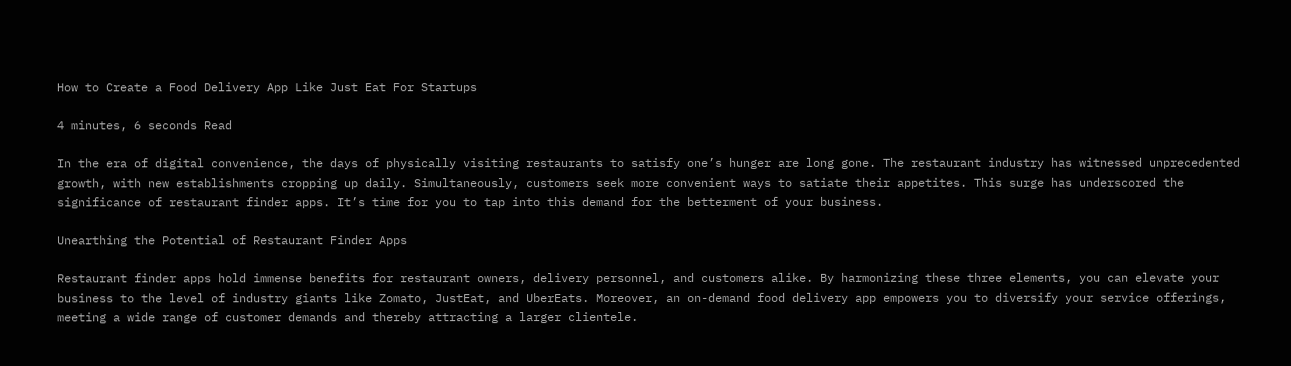How to Create a Food Delivery App Like Just Eat For Startups

4 minutes, 6 seconds Read

In the era of digital convenience, the days of physically visiting restaurants to satisfy one’s hunger are long gone. The restaurant industry has witnessed unprecedented growth, with new establishments cropping up daily. Simultaneously, customers seek more convenient ways to satiate their appetites. This surge has underscored the significance of restaurant finder apps. It’s time for you to tap into this demand for the betterment of your business.

Unearthing the Potential of Restaurant Finder Apps

Restaurant finder apps hold immense benefits for restaurant owners, delivery personnel, and customers alike. By harmonizing these three elements, you can elevate your business to the level of industry giants like Zomato, JustEat, and UberEats. Moreover, an on-demand food delivery app empowers you to diversify your service offerings, meeting a wide range of customer demands and thereby attracting a larger clientele.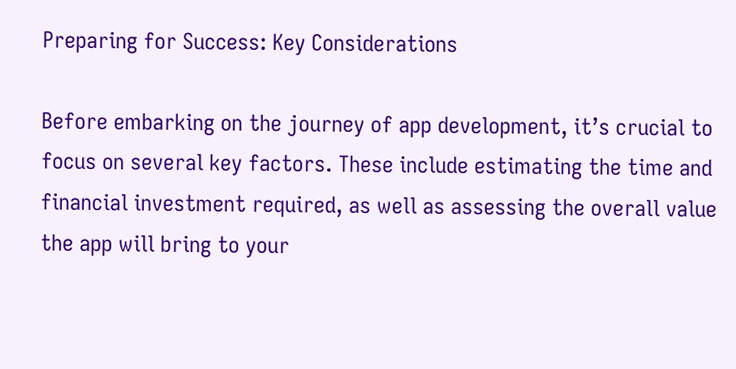Preparing for Success: Key Considerations

Before embarking on the journey of app development, it’s crucial to focus on several key factors. These include estimating the time and financial investment required, as well as assessing the overall value the app will bring to your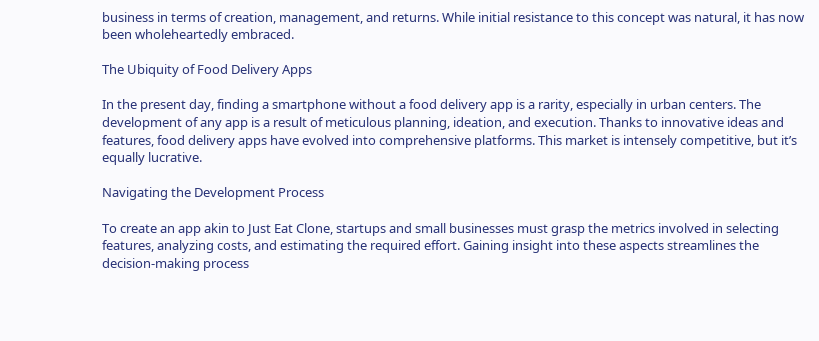business in terms of creation, management, and returns. While initial resistance to this concept was natural, it has now been wholeheartedly embraced.

The Ubiquity of Food Delivery Apps

In the present day, finding a smartphone without a food delivery app is a rarity, especially in urban centers. The development of any app is a result of meticulous planning, ideation, and execution. Thanks to innovative ideas and features, food delivery apps have evolved into comprehensive platforms. This market is intensely competitive, but it’s equally lucrative.

Navigating the Development Process

To create an app akin to Just Eat Clone, startups and small businesses must grasp the metrics involved in selecting features, analyzing costs, and estimating the required effort. Gaining insight into these aspects streamlines the decision-making process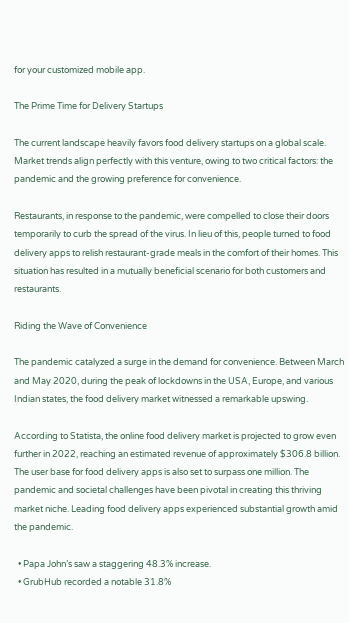for your customized mobile app.

The Prime Time for Delivery Startups

The current landscape heavily favors food delivery startups on a global scale. Market trends align perfectly with this venture, owing to two critical factors: the pandemic and the growing preference for convenience.

Restaurants, in response to the pandemic, were compelled to close their doors temporarily to curb the spread of the virus. In lieu of this, people turned to food delivery apps to relish restaurant-grade meals in the comfort of their homes. This situation has resulted in a mutually beneficial scenario for both customers and restaurants.

Riding the Wave of Convenience

The pandemic catalyzed a surge in the demand for convenience. Between March and May 2020, during the peak of lockdowns in the USA, Europe, and various Indian states, the food delivery market witnessed a remarkable upswing.

According to Statista, the online food delivery market is projected to grow even further in 2022, reaching an estimated revenue of approximately $306.8 billion. The user base for food delivery apps is also set to surpass one million. The pandemic and societal challenges have been pivotal in creating this thriving market niche. Leading food delivery apps experienced substantial growth amid the pandemic.

  • Papa John’s saw a staggering 48.3% increase.
  • GrubHub recorded a notable 31.8%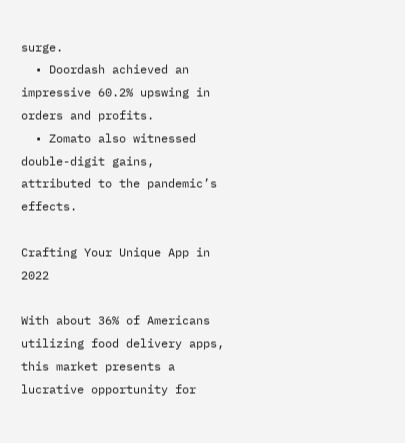surge.
  • Doordash achieved an impressive 60.2% upswing in orders and profits.
  • Zomato also witnessed double-digit gains, attributed to the pandemic’s effects.

Crafting Your Unique App in 2022

With about 36% of Americans utilizing food delivery apps, this market presents a lucrative opportunity for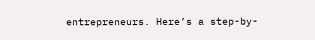entrepreneurs. Here’s a step-by-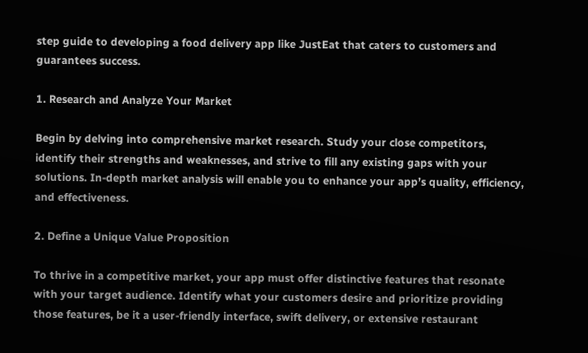step guide to developing a food delivery app like JustEat that caters to customers and guarantees success.

1. Research and Analyze Your Market

Begin by delving into comprehensive market research. Study your close competitors, identify their strengths and weaknesses, and strive to fill any existing gaps with your solutions. In-depth market analysis will enable you to enhance your app’s quality, efficiency, and effectiveness.

2. Define a Unique Value Proposition

To thrive in a competitive market, your app must offer distinctive features that resonate with your target audience. Identify what your customers desire and prioritize providing those features, be it a user-friendly interface, swift delivery, or extensive restaurant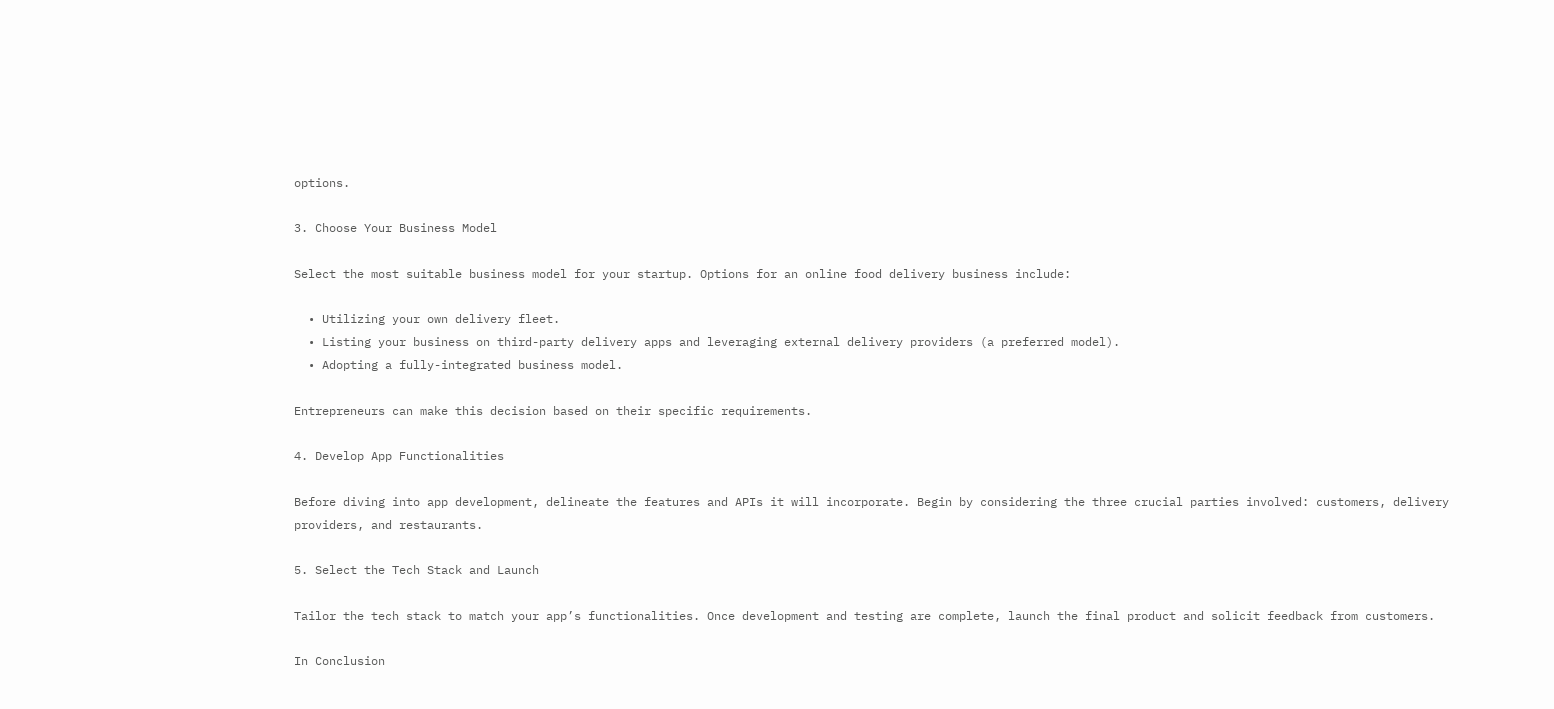options.

3. Choose Your Business Model

Select the most suitable business model for your startup. Options for an online food delivery business include:

  • Utilizing your own delivery fleet.
  • Listing your business on third-party delivery apps and leveraging external delivery providers (a preferred model).
  • Adopting a fully-integrated business model.

Entrepreneurs can make this decision based on their specific requirements.

4. Develop App Functionalities

Before diving into app development, delineate the features and APIs it will incorporate. Begin by considering the three crucial parties involved: customers, delivery providers, and restaurants.

5. Select the Tech Stack and Launch

Tailor the tech stack to match your app’s functionalities. Once development and testing are complete, launch the final product and solicit feedback from customers.

In Conclusion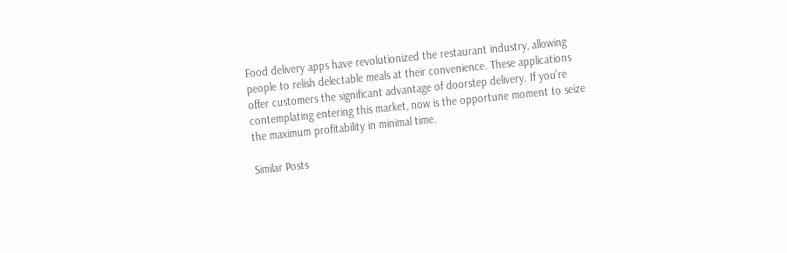Food delivery apps have revolutionized the restaurant industry, allowing people to relish delectable meals at their convenience. These applications offer customers the significant advantage of doorstep delivery. If you’re contemplating entering this market, now is the opportune moment to seize the maximum profitability in minimal time.

Similar Posts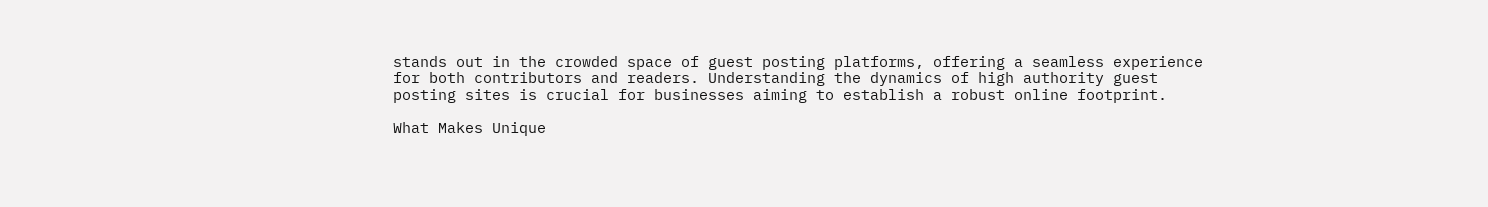stands out in the crowded space of guest posting platforms, offering a seamless experience for both contributors and readers. Understanding the dynamics of high authority guest posting sites is crucial for businesses aiming to establish a robust online footprint.

What Makes Unique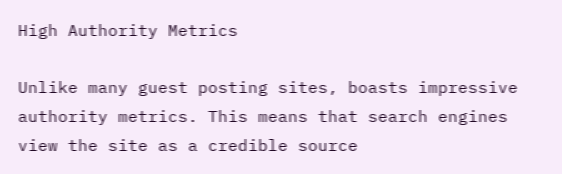High Authority Metrics

Unlike many guest posting sites, boasts impressive authority metrics. This means that search engines view the site as a credible source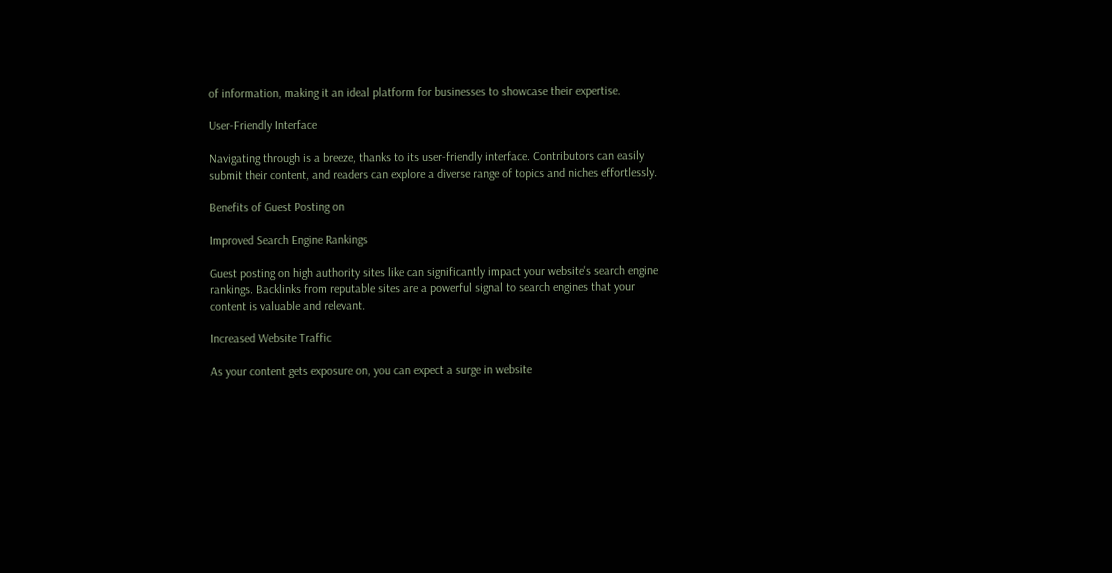of information, making it an ideal platform for businesses to showcase their expertise.

User-Friendly Interface

Navigating through is a breeze, thanks to its user-friendly interface. Contributors can easily submit their content, and readers can explore a diverse range of topics and niches effortlessly.

Benefits of Guest Posting on

Improved Search Engine Rankings

Guest posting on high authority sites like can significantly impact your website's search engine rankings. Backlinks from reputable sites are a powerful signal to search engines that your content is valuable and relevant.

Increased Website Traffic

As your content gets exposure on, you can expect a surge in website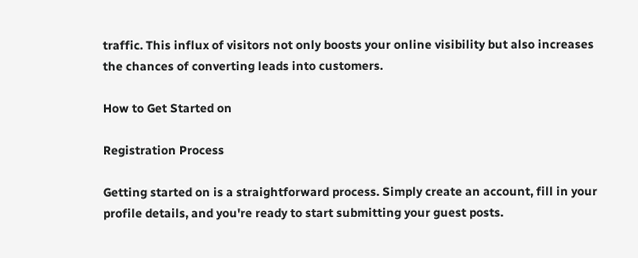traffic. This influx of visitors not only boosts your online visibility but also increases the chances of converting leads into customers.

How to Get Started on

Registration Process

Getting started on is a straightforward process. Simply create an account, fill in your profile details, and you're ready to start submitting your guest posts.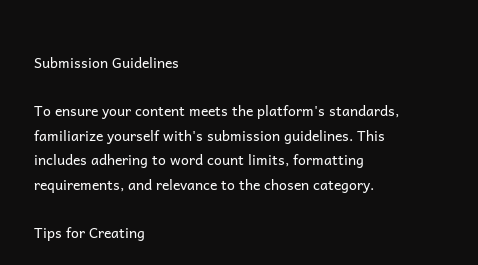Submission Guidelines

To ensure your content meets the platform's standards, familiarize yourself with's submission guidelines. This includes adhering to word count limits, formatting requirements, and relevance to the chosen category.

Tips for Creating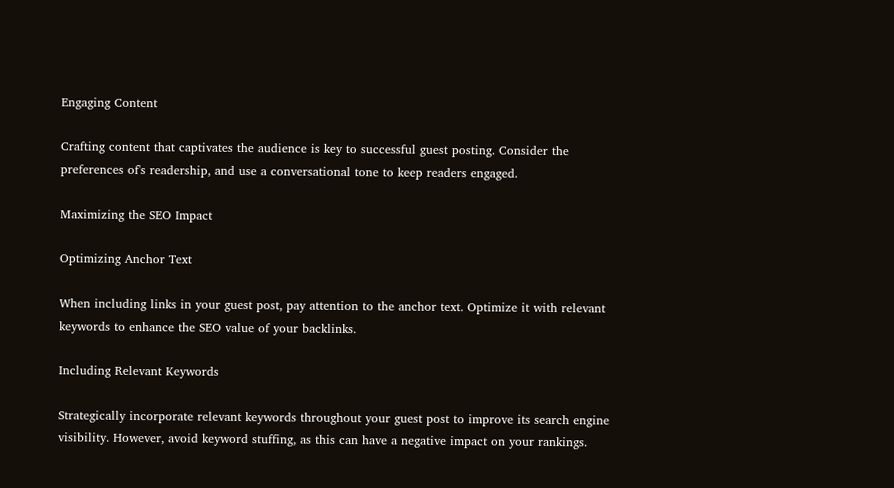Engaging Content

Crafting content that captivates the audience is key to successful guest posting. Consider the preferences of's readership, and use a conversational tone to keep readers engaged.

Maximizing the SEO Impact

Optimizing Anchor Text

When including links in your guest post, pay attention to the anchor text. Optimize it with relevant keywords to enhance the SEO value of your backlinks.

Including Relevant Keywords

Strategically incorporate relevant keywords throughout your guest post to improve its search engine visibility. However, avoid keyword stuffing, as this can have a negative impact on your rankings.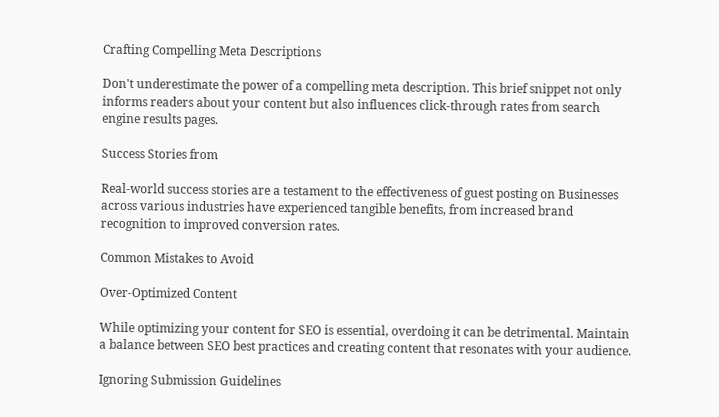Crafting Compelling Meta Descriptions

Don't underestimate the power of a compelling meta description. This brief snippet not only informs readers about your content but also influences click-through rates from search engine results pages.

Success Stories from

Real-world success stories are a testament to the effectiveness of guest posting on Businesses across various industries have experienced tangible benefits, from increased brand recognition to improved conversion rates.

Common Mistakes to Avoid

Over-Optimized Content

While optimizing your content for SEO is essential, overdoing it can be detrimental. Maintain a balance between SEO best practices and creating content that resonates with your audience.

Ignoring Submission Guidelines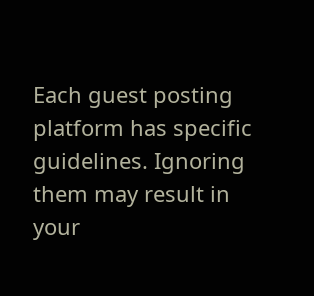Each guest posting platform has specific guidelines. Ignoring them may result in your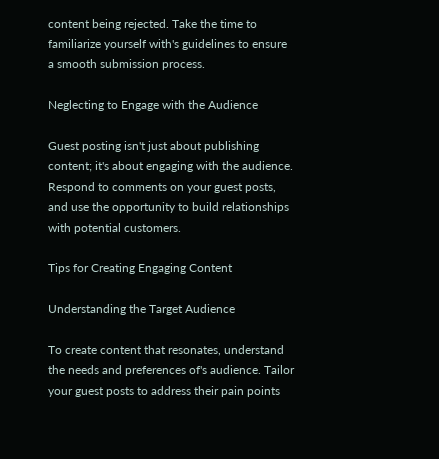content being rejected. Take the time to familiarize yourself with's guidelines to ensure a smooth submission process.

Neglecting to Engage with the Audience

Guest posting isn't just about publishing content; it's about engaging with the audience. Respond to comments on your guest posts, and use the opportunity to build relationships with potential customers.

Tips for Creating Engaging Content

Understanding the Target Audience

To create content that resonates, understand the needs and preferences of's audience. Tailor your guest posts to address their pain points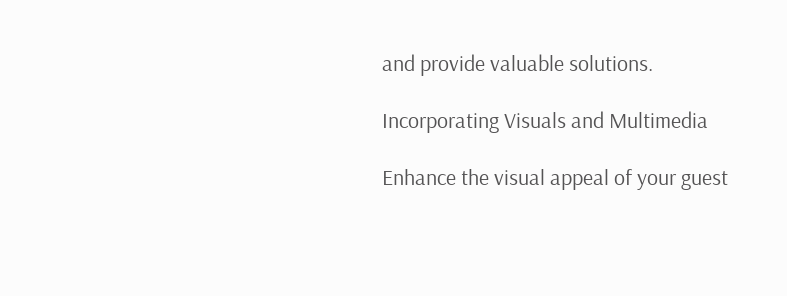and provide valuable solutions.

Incorporating Visuals and Multimedia

Enhance the visual appeal of your guest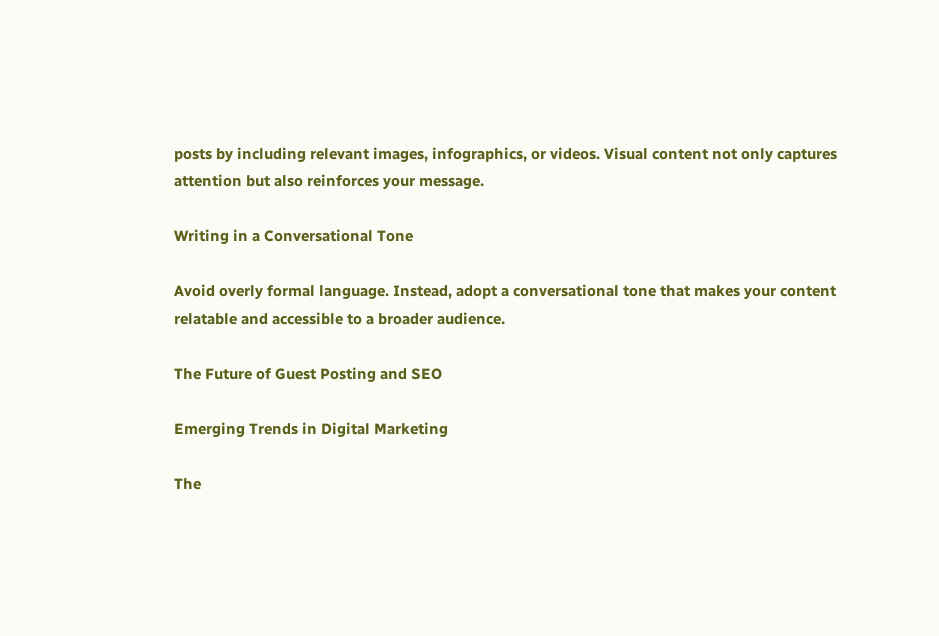posts by including relevant images, infographics, or videos. Visual content not only captures attention but also reinforces your message.

Writing in a Conversational Tone

Avoid overly formal language. Instead, adopt a conversational tone that makes your content relatable and accessible to a broader audience.

The Future of Guest Posting and SEO

Emerging Trends in Digital Marketing

The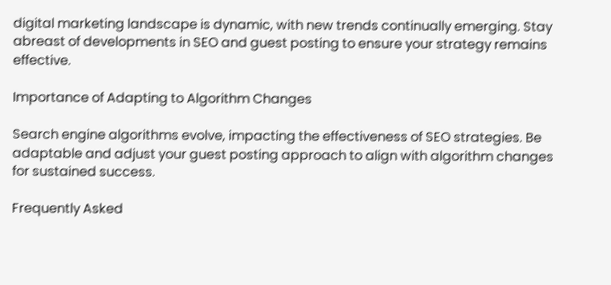digital marketing landscape is dynamic, with new trends continually emerging. Stay abreast of developments in SEO and guest posting to ensure your strategy remains effective.

Importance of Adapting to Algorithm Changes

Search engine algorithms evolve, impacting the effectiveness of SEO strategies. Be adaptable and adjust your guest posting approach to align with algorithm changes for sustained success.

Frequently Asked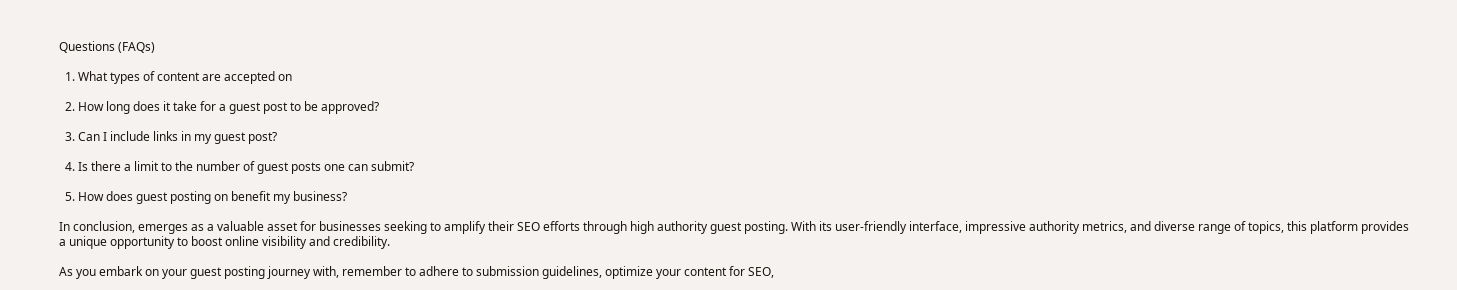Questions (FAQs)

  1. What types of content are accepted on

  2. How long does it take for a guest post to be approved?

  3. Can I include links in my guest post?

  4. Is there a limit to the number of guest posts one can submit?

  5. How does guest posting on benefit my business?

In conclusion, emerges as a valuable asset for businesses seeking to amplify their SEO efforts through high authority guest posting. With its user-friendly interface, impressive authority metrics, and diverse range of topics, this platform provides a unique opportunity to boost online visibility and credibility.

As you embark on your guest posting journey with, remember to adhere to submission guidelines, optimize your content for SEO,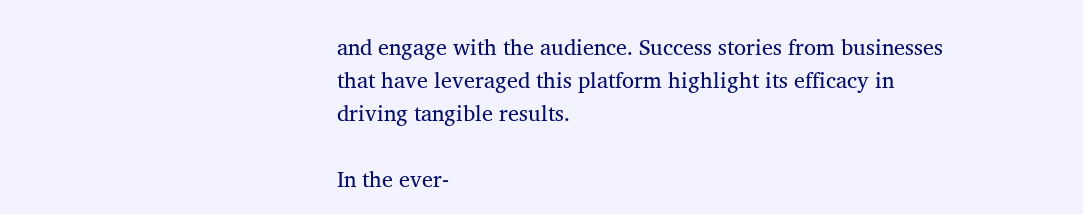and engage with the audience. Success stories from businesses that have leveraged this platform highlight its efficacy in driving tangible results.

In the ever-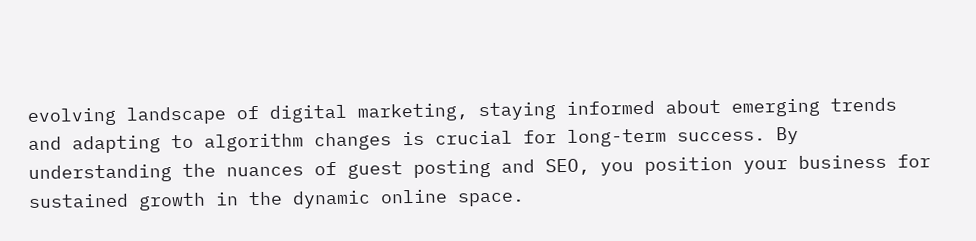evolving landscape of digital marketing, staying informed about emerging trends and adapting to algorithm changes is crucial for long-term success. By understanding the nuances of guest posting and SEO, you position your business for sustained growth in the dynamic online space.